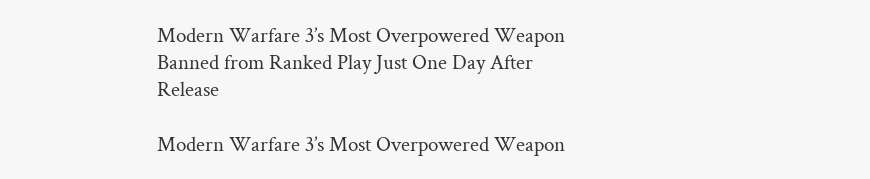Modern Warfare 3’s Most Overpowered Weapon Banned from Ranked Play Just One Day After Release

Modern Warfare 3’s Most Overpowered Weapon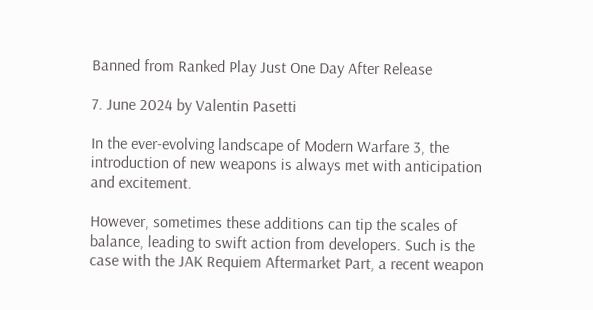Banned from Ranked Play Just One Day After Release

7. June 2024 by Valentin Pasetti

In the ever-evolving landscape of Modern Warfare 3, the introduction of new weapons is always met with anticipation and excitement.

However, sometimes these additions can tip the scales of balance, leading to swift action from developers. Such is the case with the JAK Requiem Aftermarket Part, a recent weapon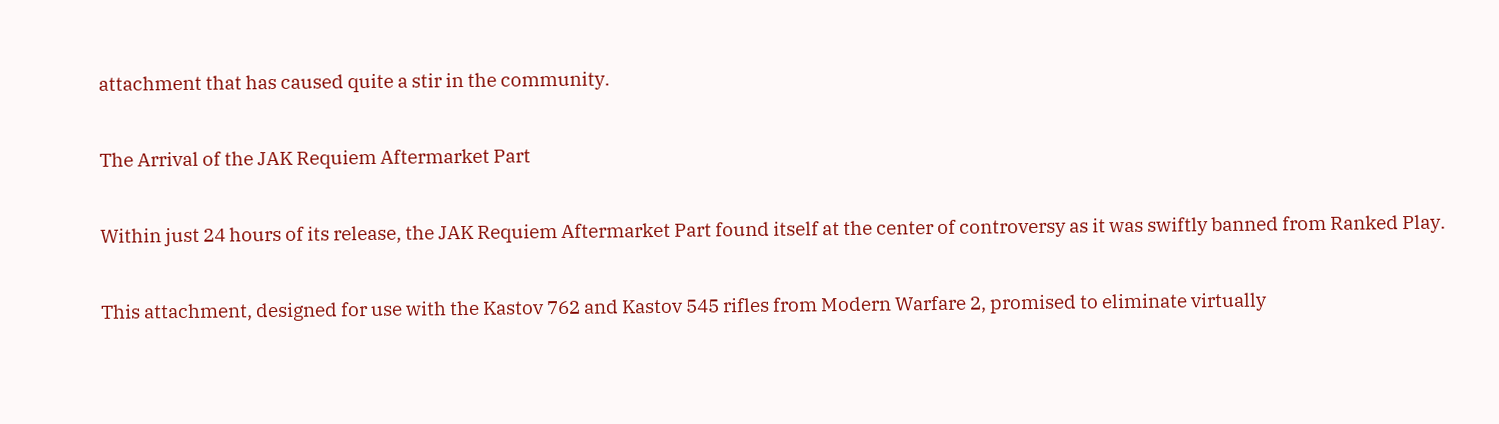attachment that has caused quite a stir in the community.

The Arrival of the JAK Requiem Aftermarket Part

Within just 24 hours of its release, the JAK Requiem Aftermarket Part found itself at the center of controversy as it was swiftly banned from Ranked Play.

This attachment, designed for use with the Kastov 762 and Kastov 545 rifles from Modern Warfare 2, promised to eliminate virtually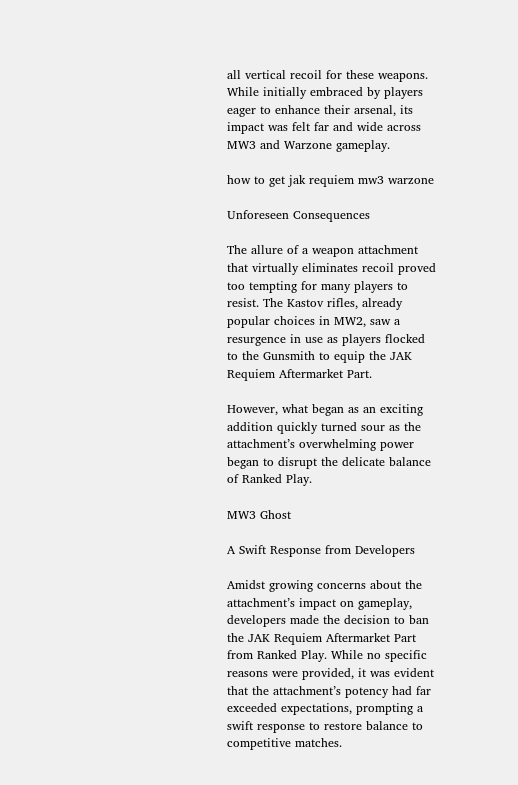all vertical recoil for these weapons. While initially embraced by players eager to enhance their arsenal, its impact was felt far and wide across MW3 and Warzone gameplay.

how to get jak requiem mw3 warzone

Unforeseen Consequences

The allure of a weapon attachment that virtually eliminates recoil proved too tempting for many players to resist. The Kastov rifles, already popular choices in MW2, saw a resurgence in use as players flocked to the Gunsmith to equip the JAK Requiem Aftermarket Part.

However, what began as an exciting addition quickly turned sour as the attachment’s overwhelming power began to disrupt the delicate balance of Ranked Play.

MW3 Ghost

A Swift Response from Developers

Amidst growing concerns about the attachment’s impact on gameplay, developers made the decision to ban the JAK Requiem Aftermarket Part from Ranked Play. While no specific reasons were provided, it was evident that the attachment’s potency had far exceeded expectations, prompting a swift response to restore balance to competitive matches.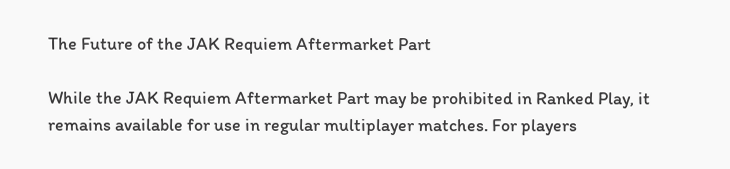The Future of the JAK Requiem Aftermarket Part

While the JAK Requiem Aftermarket Part may be prohibited in Ranked Play, it remains available for use in regular multiplayer matches. For players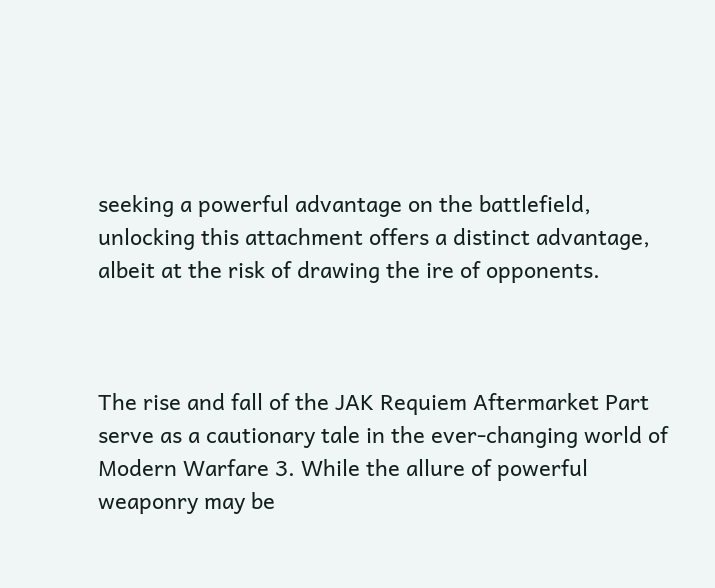seeking a powerful advantage on the battlefield, unlocking this attachment offers a distinct advantage, albeit at the risk of drawing the ire of opponents.



The rise and fall of the JAK Requiem Aftermarket Part serve as a cautionary tale in the ever-changing world of Modern Warfare 3. While the allure of powerful weaponry may be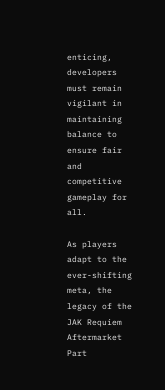enticing, developers must remain vigilant in maintaining balance to ensure fair and competitive gameplay for all.

As players adapt to the ever-shifting meta, the legacy of the JAK Requiem Aftermarket Part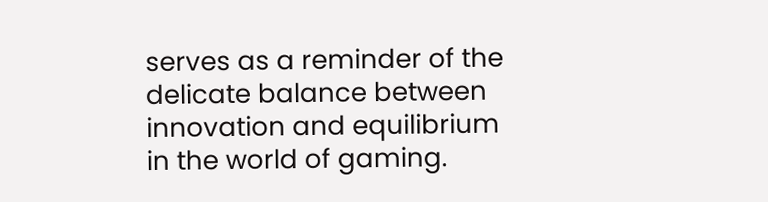serves as a reminder of the delicate balance between innovation and equilibrium in the world of gaming.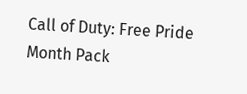Call of Duty: Free Pride Month Pack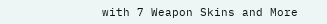with 7 Weapon Skins and More